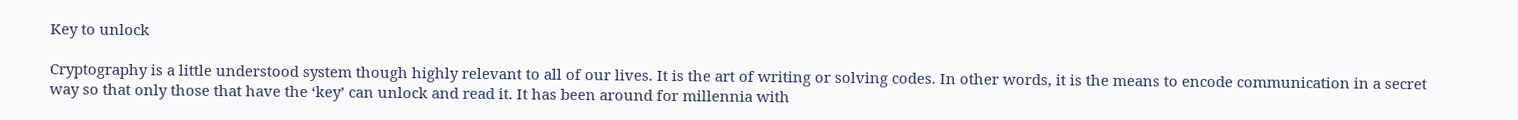Key to unlock

Cryptography is a little understood system though highly relevant to all of our lives. It is the art of writing or solving codes. In other words, it is the means to encode communication in a secret way so that only those that have the ‘key’ can unlock and read it. It has been around for millennia with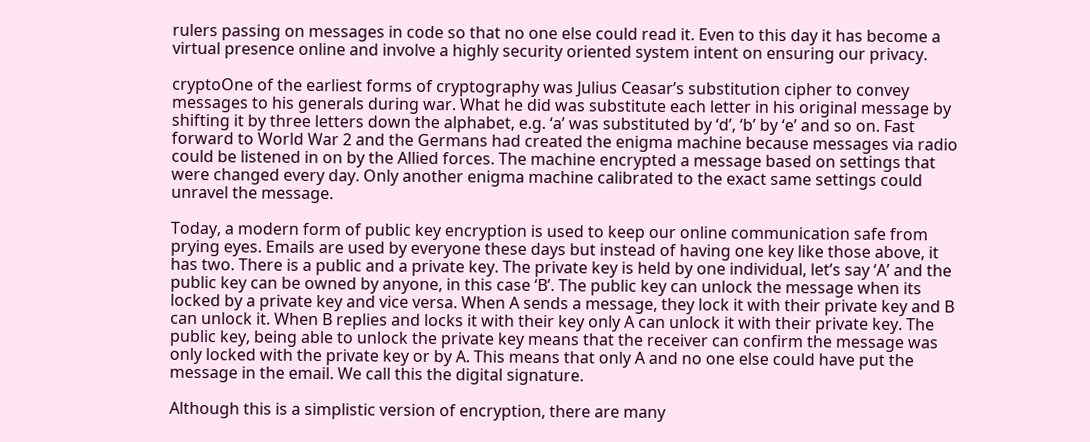rulers passing on messages in code so that no one else could read it. Even to this day it has become a virtual presence online and involve a highly security oriented system intent on ensuring our privacy.

cryptoOne of the earliest forms of cryptography was Julius Ceasar’s substitution cipher to convey messages to his generals during war. What he did was substitute each letter in his original message by shifting it by three letters down the alphabet, e.g. ‘a’ was substituted by ‘d’, ‘b’ by ‘e’ and so on. Fast forward to World War 2 and the Germans had created the enigma machine because messages via radio could be listened in on by the Allied forces. The machine encrypted a message based on settings that were changed every day. Only another enigma machine calibrated to the exact same settings could unravel the message.

Today, a modern form of public key encryption is used to keep our online communication safe from prying eyes. Emails are used by everyone these days but instead of having one key like those above, it has two. There is a public and a private key. The private key is held by one individual, let’s say ‘A’ and the public key can be owned by anyone, in this case ‘B’. The public key can unlock the message when its locked by a private key and vice versa. When A sends a message, they lock it with their private key and B can unlock it. When B replies and locks it with their key only A can unlock it with their private key. The public key, being able to unlock the private key means that the receiver can confirm the message was only locked with the private key or by A. This means that only A and no one else could have put the message in the email. We call this the digital signature.

Although this is a simplistic version of encryption, there are many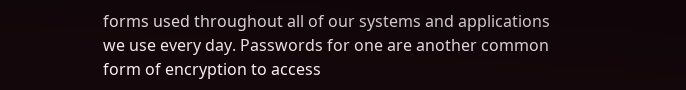forms used throughout all of our systems and applications we use every day. Passwords for one are another common form of encryption to access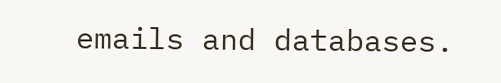emails and databases.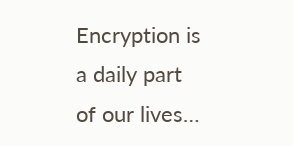Encryption is a daily part of our lives…